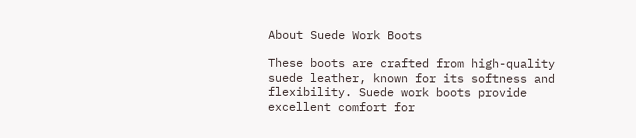About Suede Work Boots

These boots are crafted from high-quality suede leather, known for its softness and flexibility. Suede work boots provide excellent comfort for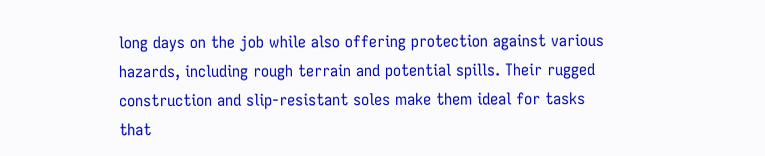long days on the job while also offering protection against various hazards, including rough terrain and potential spills. Their rugged construction and slip-resistant soles make them ideal for tasks that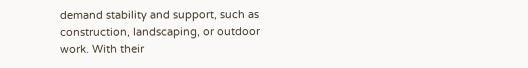demand stability and support, such as construction, landscaping, or outdoor work. With their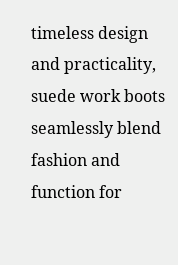timeless design and practicality, suede work boots seamlessly blend fashion and function for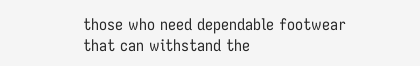those who need dependable footwear that can withstand the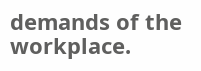demands of the workplace.